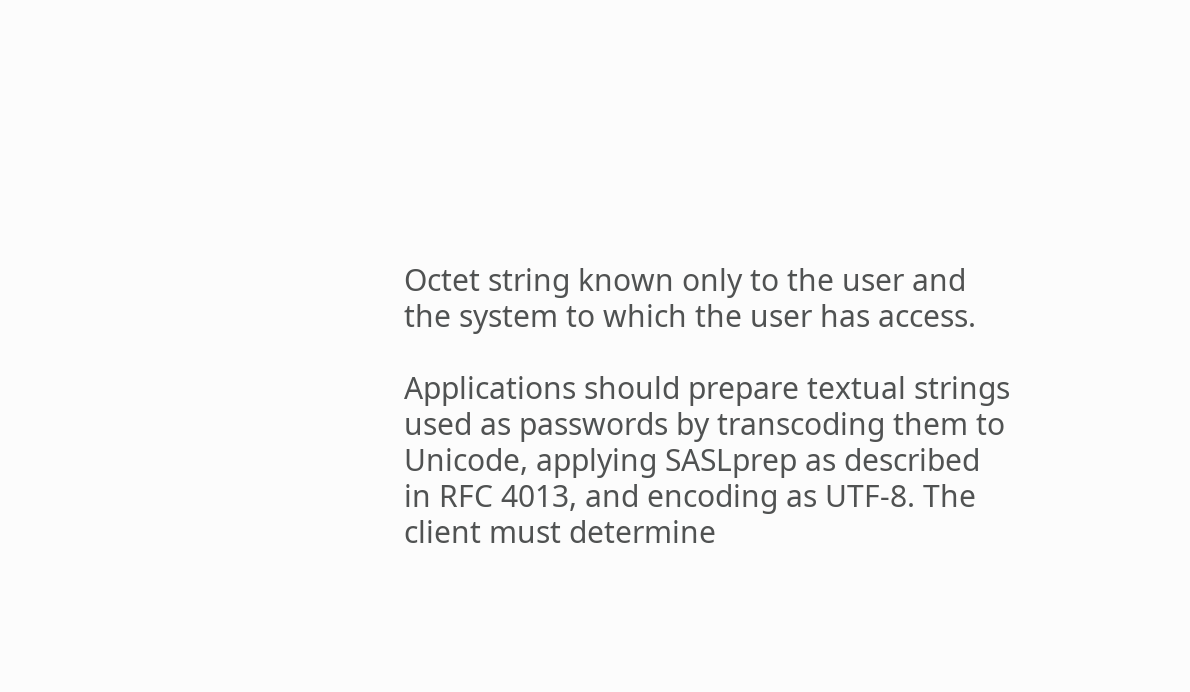Octet string known only to the user and the system to which the user has access.

Applications should prepare textual strings used as passwords by transcoding them to Unicode, applying SASLprep as described in RFC 4013, and encoding as UTF-8. The client must determine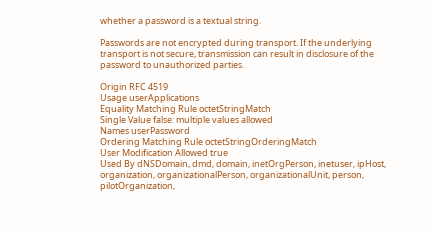whether a password is a textual string.

Passwords are not encrypted during transport. If the underlying transport is not secure, transmission can result in disclosure of the password to unauthorized parties.

Origin RFC 4519
Usage userApplications
Equality Matching Rule octetStringMatch
Single Value false: multiple values allowed
Names userPassword
Ordering Matching Rule octetStringOrderingMatch
User Modification Allowed true
Used By dNSDomain, dmd, domain, inetOrgPerson, inetuser, ipHost, organization, organizationalPerson, organizationalUnit, person, pilotOrganization,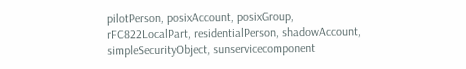pilotPerson, posixAccount, posixGroup, rFC822LocalPart, residentialPerson, shadowAccount, simpleSecurityObject, sunservicecomponent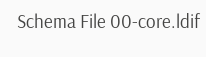Schema File 00-core.ldif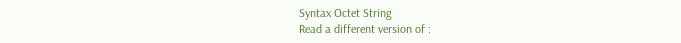Syntax Octet String
Read a different version of :